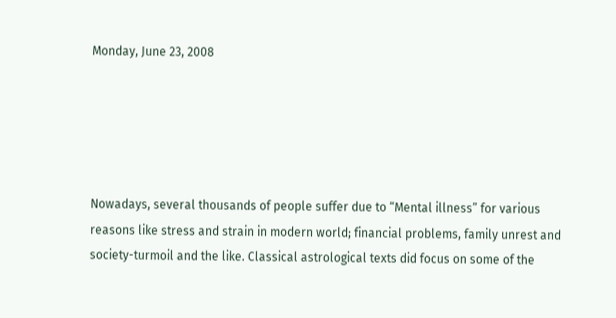Monday, June 23, 2008





Nowadays, several thousands of people suffer due to “Mental illness” for various reasons like stress and strain in modern world; financial problems, family unrest and society-turmoil and the like. Classical astrological texts did focus on some of the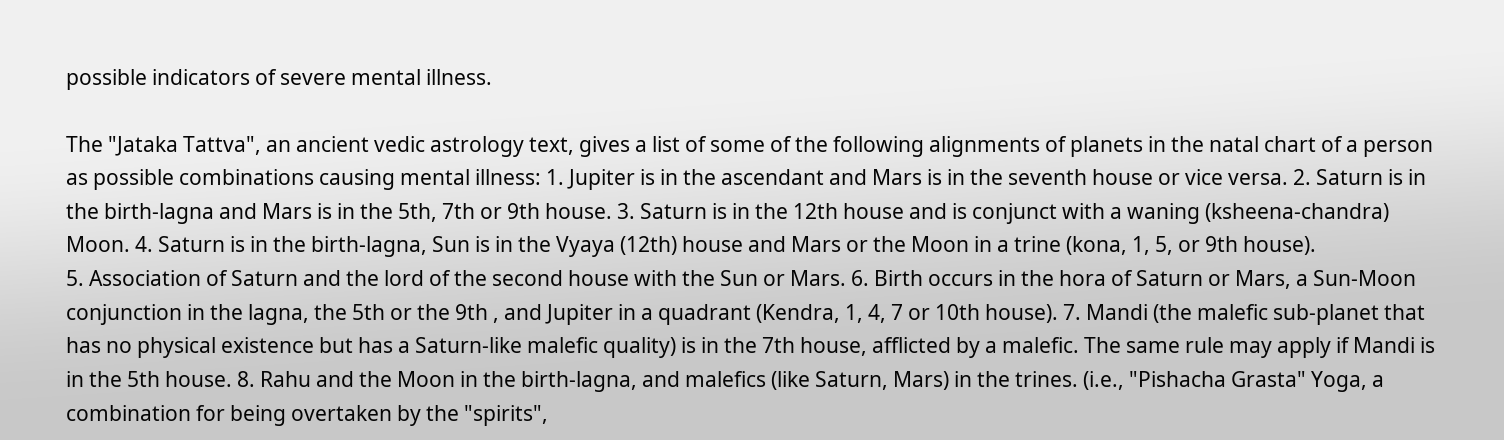possible indicators of severe mental illness.

The "Jataka Tattva", an ancient vedic astrology text, gives a list of some of the following alignments of planets in the natal chart of a person as possible combinations causing mental illness: 1. Jupiter is in the ascendant and Mars is in the seventh house or vice versa. 2. Saturn is in the birth-lagna and Mars is in the 5th, 7th or 9th house. 3. Saturn is in the 12th house and is conjunct with a waning (ksheena-chandra) Moon. 4. Saturn is in the birth-lagna, Sun is in the Vyaya (12th) house and Mars or the Moon in a trine (kona, 1, 5, or 9th house).
5. Association of Saturn and the lord of the second house with the Sun or Mars. 6. Birth occurs in the hora of Saturn or Mars, a Sun-Moon conjunction in the lagna, the 5th or the 9th , and Jupiter in a quadrant (Kendra, 1, 4, 7 or 10th house). 7. Mandi (the malefic sub-planet that has no physical existence but has a Saturn-like malefic quality) is in the 7th house, afflicted by a malefic. The same rule may apply if Mandi is in the 5th house. 8. Rahu and the Moon in the birth-lagna, and malefics (like Saturn, Mars) in the trines. (i.e., "Pishacha Grasta" Yoga, a combination for being overtaken by the "spirits",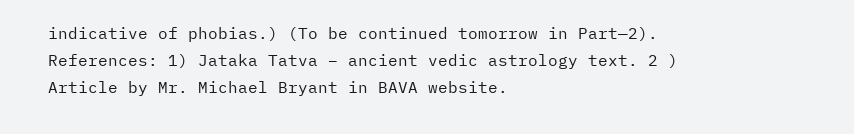indicative of phobias.) (To be continued tomorrow in Part—2). References: 1) Jataka Tatva – ancient vedic astrology text. 2 ) Article by Mr. Michael Bryant in BAVA website.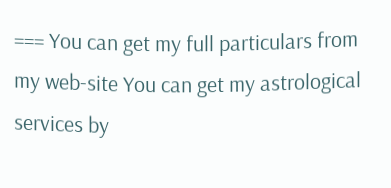=== You can get my full particulars from my web-site You can get my astrological services by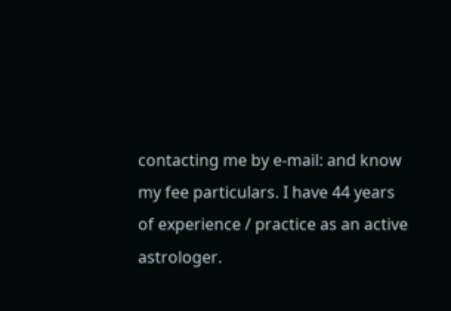contacting me by e-mail: and know my fee particulars. I have 44 years of experience / practice as an active astrologer.